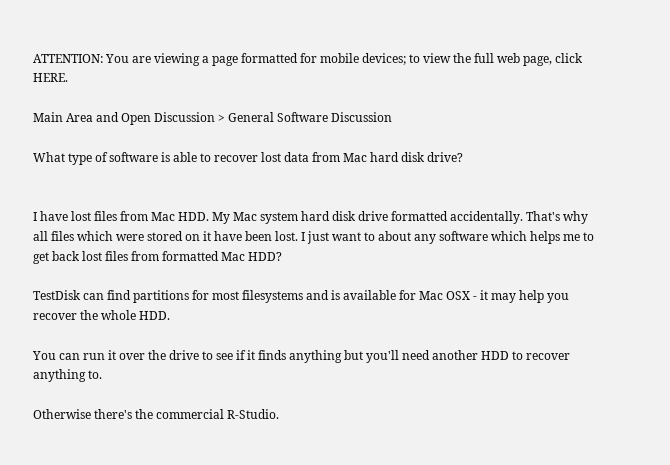ATTENTION: You are viewing a page formatted for mobile devices; to view the full web page, click HERE.

Main Area and Open Discussion > General Software Discussion

What type of software is able to recover lost data from Mac hard disk drive?


I have lost files from Mac HDD. My Mac system hard disk drive formatted accidentally. That's why all files which were stored on it have been lost. I just want to about any software which helps me to get back lost files from formatted Mac HDD?

TestDisk can find partitions for most filesystems and is available for Mac OSX - it may help you recover the whole HDD.

You can run it over the drive to see if it finds anything but you'll need another HDD to recover anything to.

Otherwise there's the commercial R-Studio.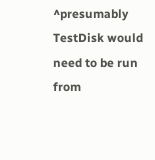^presumably TestDisk would need to be run from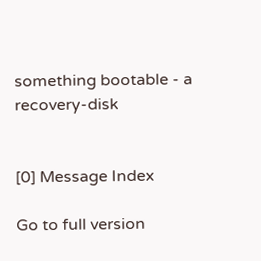something bootable - a recovery-disk


[0] Message Index

Go to full version